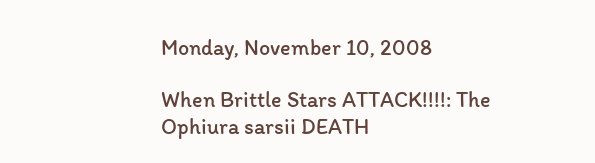Monday, November 10, 2008

When Brittle Stars ATTACK!!!!: The Ophiura sarsii DEATH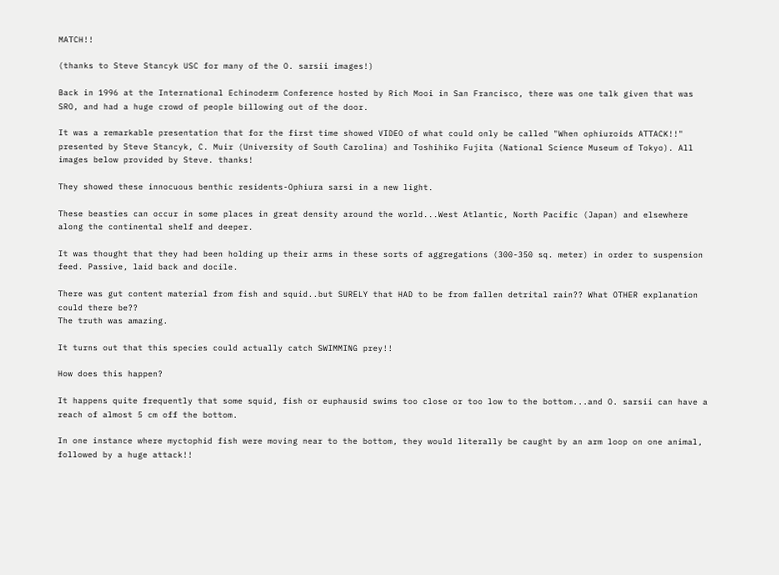MATCH!!

(thanks to Steve Stancyk USC for many of the O. sarsii images!)

Back in 1996 at the International Echinoderm Conference hosted by Rich Mooi in San Francisco, there was one talk given that was SRO, and had a huge crowd of people billowing out of the door.

It was a remarkable presentation that for the first time showed VIDEO of what could only be called "When ophiuroids ATTACK!!" presented by Steve Stancyk, C. Muir (University of South Carolina) and Toshihiko Fujita (National Science Museum of Tokyo). All images below provided by Steve. thanks!

They showed these innocuous benthic residents-Ophiura sarsi in a new light.

These beasties can occur in some places in great density around the world...West Atlantic, North Pacific (Japan) and elsewhere along the continental shelf and deeper.

It was thought that they had been holding up their arms in these sorts of aggregations (300-350 sq. meter) in order to suspension feed. Passive, laid back and docile.

There was gut content material from fish and squid..but SURELY that HAD to be from fallen detrital rain?? What OTHER explanation could there be??
The truth was amazing.

It turns out that this species could actually catch SWIMMING prey!!

How does this happen?

It happens quite frequently that some squid, fish or euphausid swims too close or too low to the bottom...and O. sarsii can have a reach of almost 5 cm off the bottom.

In one instance where myctophid fish were moving near to the bottom, they would literally be caught by an arm loop on one animal, followed by a huge attack!!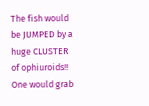The fish would be JUMPED by a huge CLUSTER of ophiuroids!! One would grab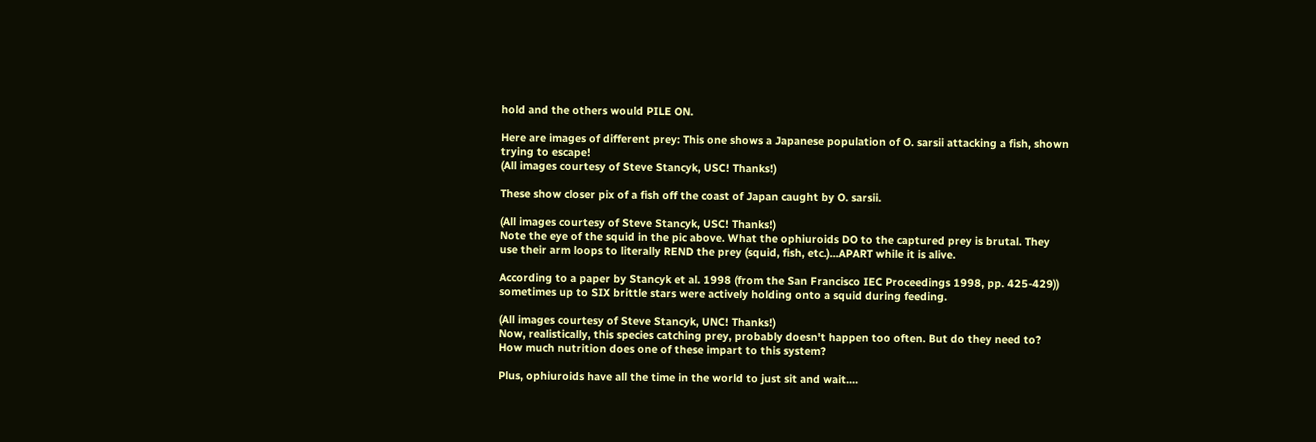hold and the others would PILE ON.

Here are images of different prey: This one shows a Japanese population of O. sarsii attacking a fish, shown trying to escape!
(All images courtesy of Steve Stancyk, USC! Thanks!)

These show closer pix of a fish off the coast of Japan caught by O. sarsii.

(All images courtesy of Steve Stancyk, USC! Thanks!)
Note the eye of the squid in the pic above. What the ophiuroids DO to the captured prey is brutal. They use their arm loops to literally REND the prey (squid, fish, etc.)...APART while it is alive.

According to a paper by Stancyk et al. 1998 (from the San Francisco IEC Proceedings 1998, pp. 425-429)) sometimes up to SIX brittle stars were actively holding onto a squid during feeding.

(All images courtesy of Steve Stancyk, UNC! Thanks!)
Now, realistically, this species catching prey, probably doesn't happen too often. But do they need to? How much nutrition does one of these impart to this system?

Plus, ophiuroids have all the time in the world to just sit and wait....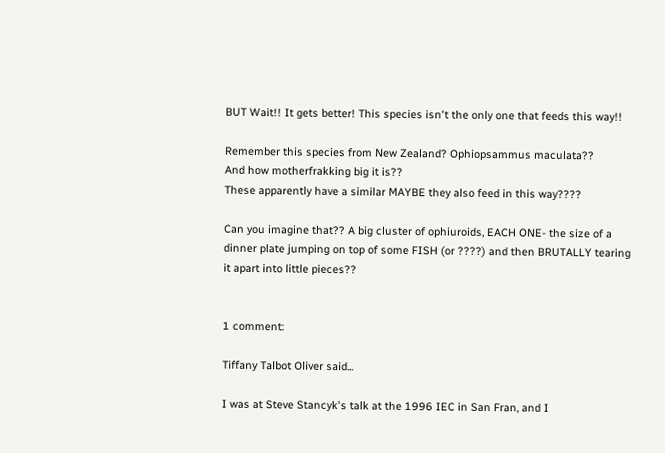BUT Wait!! It gets better! This species isn't the only one that feeds this way!!

Remember this species from New Zealand? Ophiopsammus maculata??
And how motherfrakking big it is??
These apparently have a similar MAYBE they also feed in this way????

Can you imagine that?? A big cluster of ophiuroids, EACH ONE- the size of a dinner plate jumping on top of some FISH (or ????) and then BRUTALLY tearing it apart into little pieces??


1 comment:

Tiffany Talbot Oliver said...

I was at Steve Stancyk's talk at the 1996 IEC in San Fran, and I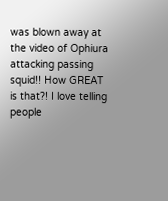was blown away at the video of Ophiura attacking passing squid!! How GREAT is that?! I love telling people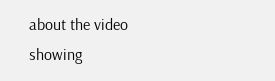about the video showing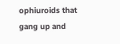ophiuroids that gang up and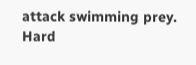attack swimming prey. Hard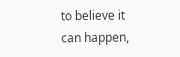to believe it can happen,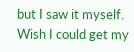but I saw it myself. Wish I could get my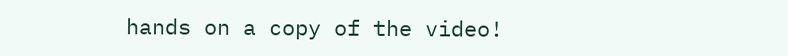hands on a copy of the video!